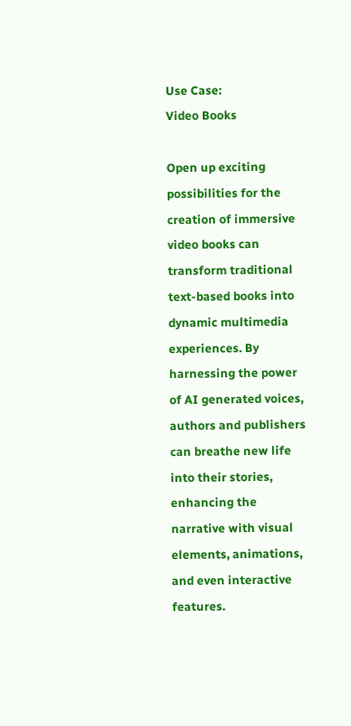Use Case:
Video Books

Open up exciting possibilities for the creation of immersive video books can transform traditional text-based books into dynamic multimedia experiences. By harnessing the power of AI generated voices, authors and publishers can breathe new life into their stories, enhancing the narrative with visual elements, animations, and even interactive features.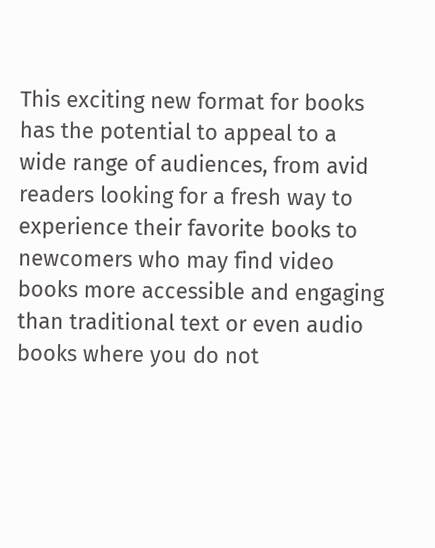This exciting new format for books has the potential to appeal to a wide range of audiences, from avid readers looking for a fresh way to experience their favorite books to newcomers who may find video books more accessible and engaging than traditional text or even audio books where you do not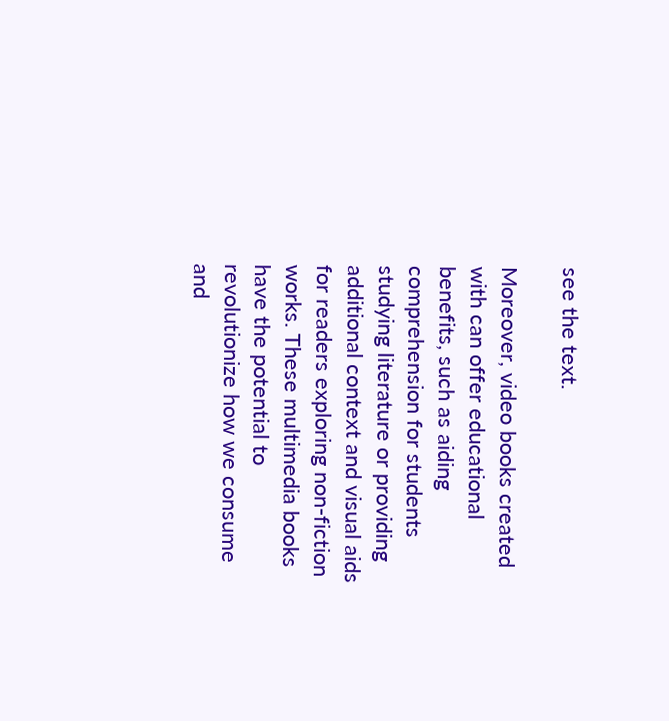see the text.

Moreover, video books created with can offer educational benefits, such as aiding comprehension for students studying literature or providing additional context and visual aids for readers exploring non-fiction works. These multimedia books have the potential to revolutionize how we consume and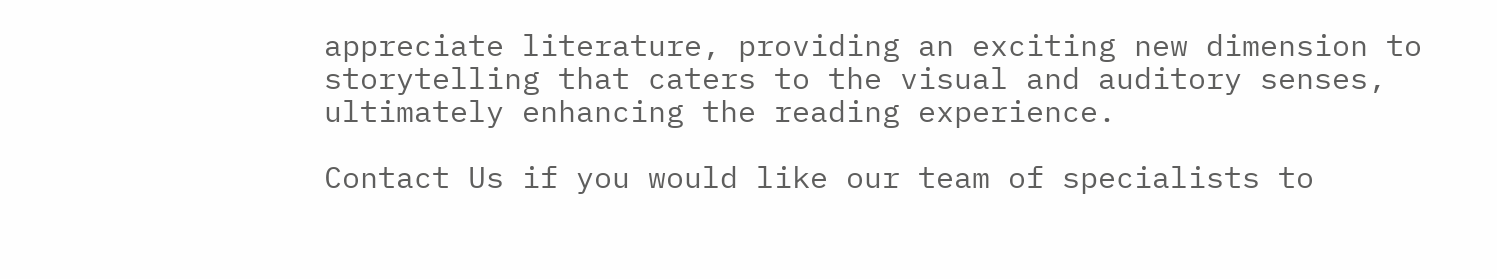appreciate literature, providing an exciting new dimension to storytelling that caters to the visual and auditory senses, ultimately enhancing the reading experience.

Contact Us if you would like our team of specialists to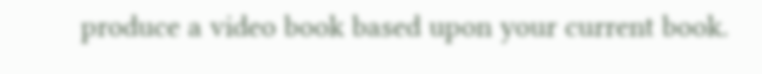produce a video book based upon your current book.